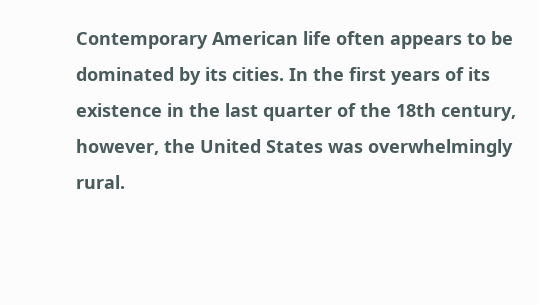Contemporary American life often appears to be dominated by its cities. In the first years of its existence in the last quarter of the 18th century, however, the United States was overwhelmingly rural.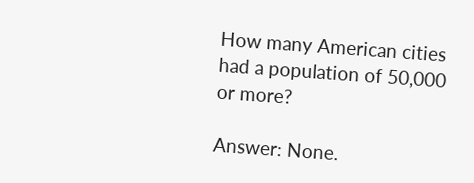How many American cities had a population of 50,000 or more?

Answer: None.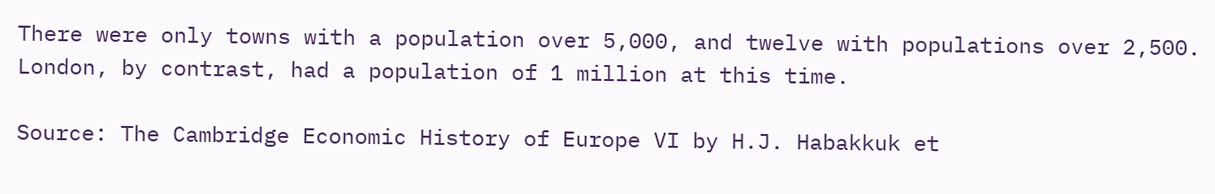There were only towns with a population over 5,000, and twelve with populations over 2,500. London, by contrast, had a population of 1 million at this time.

Source: The Cambridge Economic History of Europe VI by H.J. Habakkuk et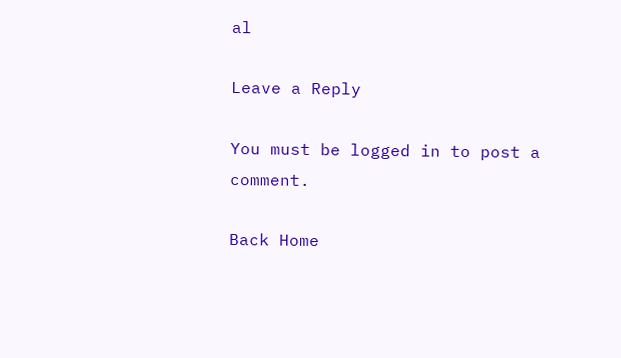al

Leave a Reply

You must be logged in to post a comment.

Back Home